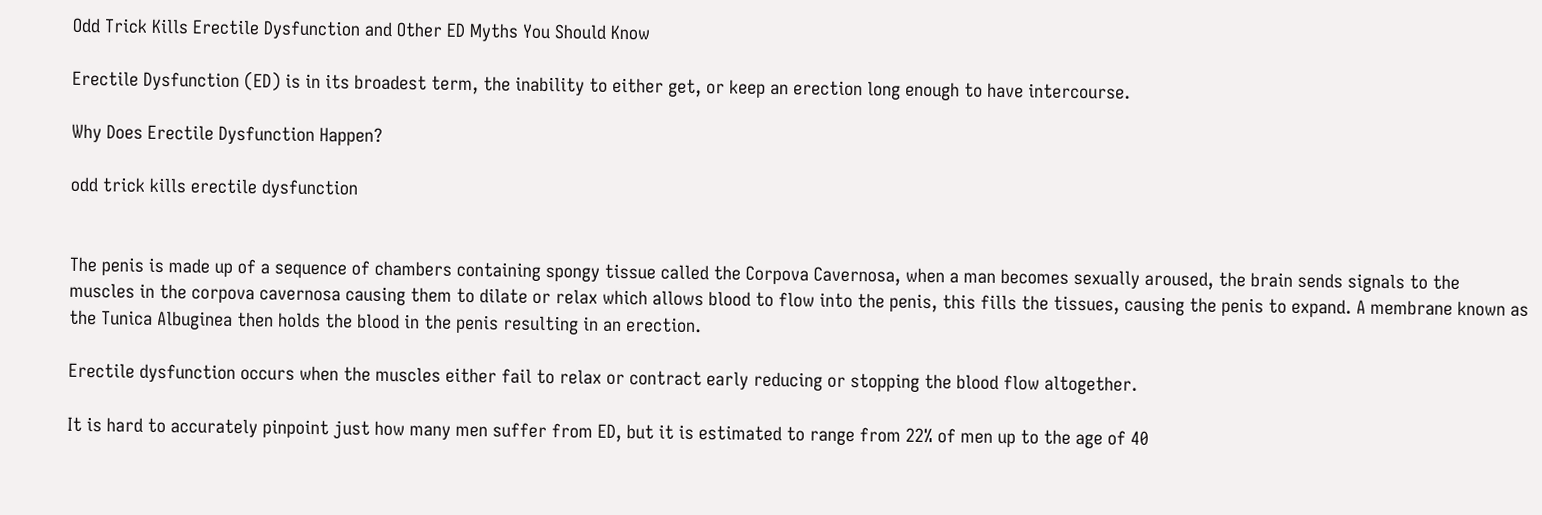Odd Trick Kills Erectile Dysfunction and Other ED Myths You Should Know

Erectile Dysfunction (ED) is in its broadest term, the inability to either get, or keep an erection long enough to have intercourse.

Why Does Erectile Dysfunction Happen?

odd trick kills erectile dysfunction


The penis is made up of a sequence of chambers containing spongy tissue called the Corpova Cavernosa, when a man becomes sexually aroused, the brain sends signals to the muscles in the corpova cavernosa causing them to dilate or relax which allows blood to flow into the penis, this fills the tissues, causing the penis to expand. A membrane known as the Tunica Albuginea then holds the blood in the penis resulting in an erection.

Erectile dysfunction occurs when the muscles either fail to relax or contract early reducing or stopping the blood flow altogether.

It is hard to accurately pinpoint just how many men suffer from ED, but it is estimated to range from 22% of men up to the age of 40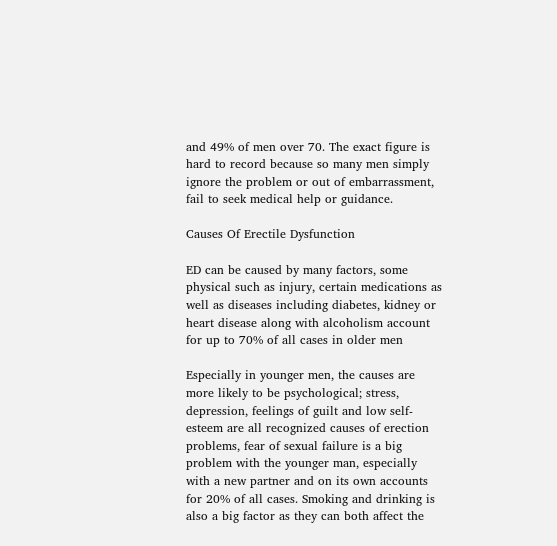and 49% of men over 70. The exact figure is hard to record because so many men simply ignore the problem or out of embarrassment, fail to seek medical help or guidance.

Causes Of Erectile Dysfunction

ED can be caused by many factors, some physical such as injury, certain medications as well as diseases including diabetes, kidney or heart disease along with alcoholism account for up to 70% of all cases in older men

Especially in younger men, the causes are more likely to be psychological; stress, depression, feelings of guilt and low self-esteem are all recognized causes of erection problems, fear of sexual failure is a big problem with the younger man, especially with a new partner and on its own accounts for 20% of all cases. Smoking and drinking is also a big factor as they can both affect the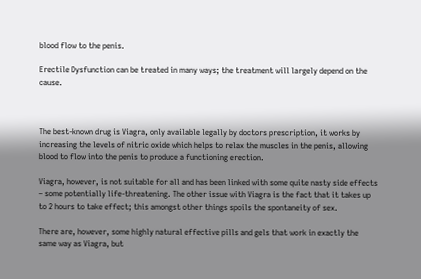blood flow to the penis.

Erectile Dysfunction can be treated in many ways; the treatment will largely depend on the cause.



The best-known drug is Viagra, only available legally by doctors prescription, it works by increasing the levels of nitric oxide which helps to relax the muscles in the penis, allowing blood to flow into the penis to produce a functioning erection.

Viagra, however, is not suitable for all and has been linked with some quite nasty side effects – some potentially life-threatening. The other issue with Viagra is the fact that it takes up to 2 hours to take effect; this amongst other things spoils the spontaneity of sex.

There are, however, some highly natural effective pills and gels that work in exactly the same way as Viagra, but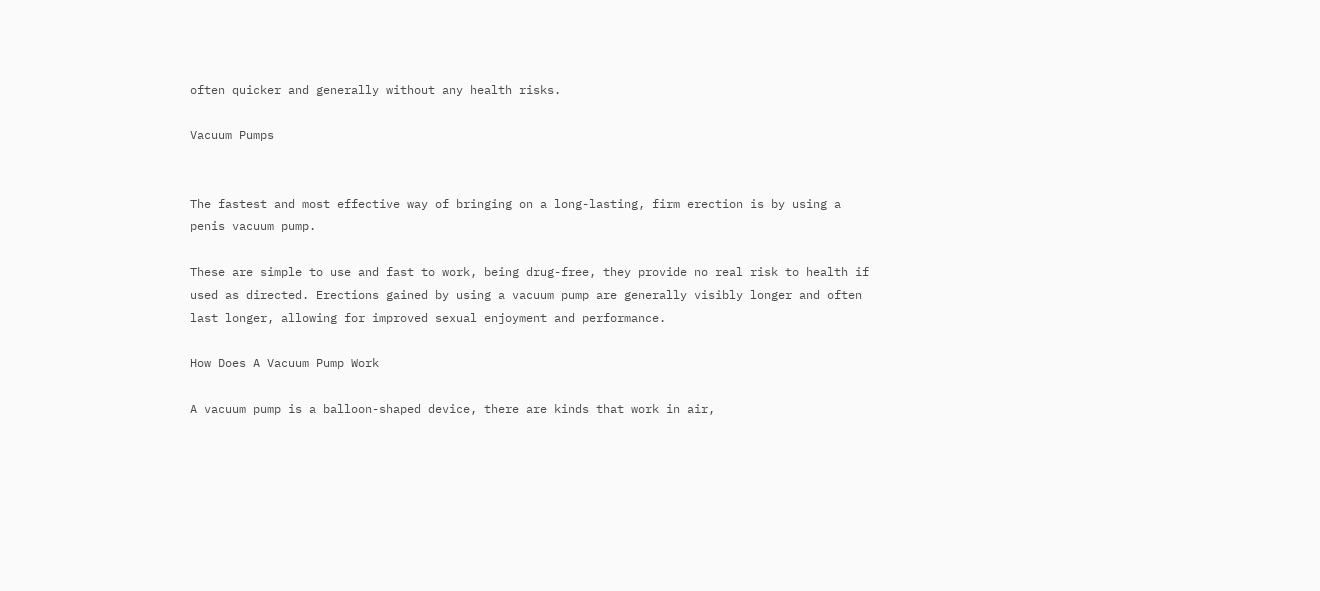often quicker and generally without any health risks.

Vacuum Pumps


The fastest and most effective way of bringing on a long-lasting, firm erection is by using a penis vacuum pump.

These are simple to use and fast to work, being drug-free, they provide no real risk to health if used as directed. Erections gained by using a vacuum pump are generally visibly longer and often last longer, allowing for improved sexual enjoyment and performance.

How Does A Vacuum Pump Work

A vacuum pump is a balloon-shaped device, there are kinds that work in air,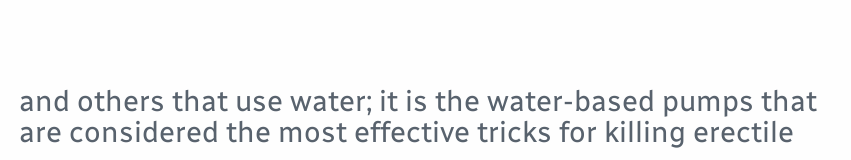and others that use water; it is the water-based pumps that are considered the most effective tricks for killing erectile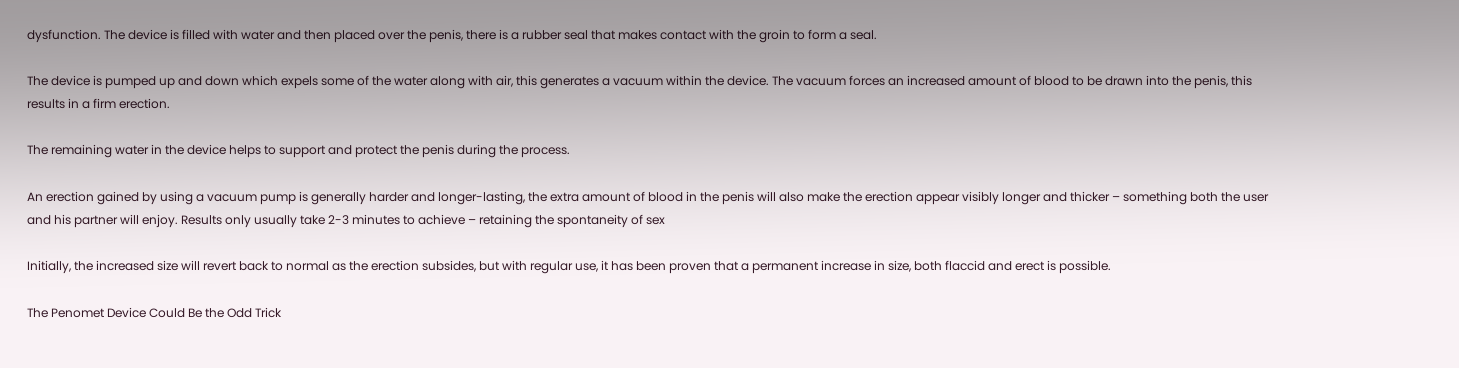dysfunction. The device is filled with water and then placed over the penis, there is a rubber seal that makes contact with the groin to form a seal.

The device is pumped up and down which expels some of the water along with air, this generates a vacuum within the device. The vacuum forces an increased amount of blood to be drawn into the penis, this results in a firm erection.

The remaining water in the device helps to support and protect the penis during the process.

An erection gained by using a vacuum pump is generally harder and longer-lasting, the extra amount of blood in the penis will also make the erection appear visibly longer and thicker – something both the user and his partner will enjoy. Results only usually take 2-3 minutes to achieve – retaining the spontaneity of sex

Initially, the increased size will revert back to normal as the erection subsides, but with regular use, it has been proven that a permanent increase in size, both flaccid and erect is possible.

The Penomet Device Could Be the Odd Trick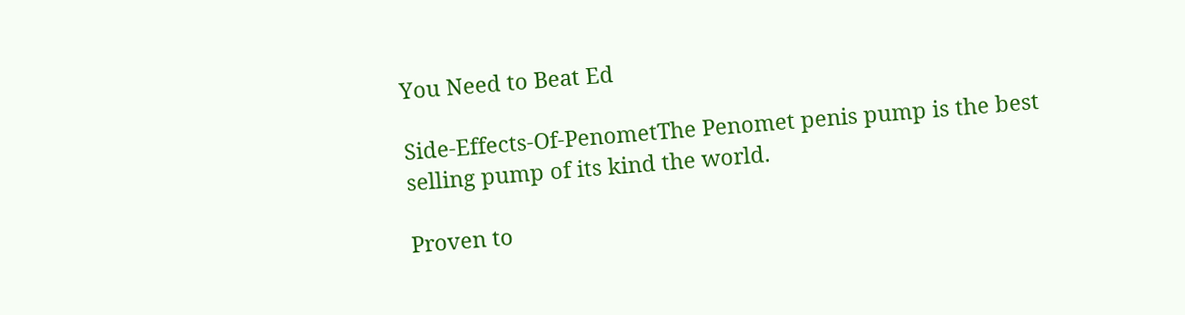You Need to Beat Ed

Side-Effects-Of-PenometThe Penomet penis pump is the best selling pump of its kind the world.

Proven to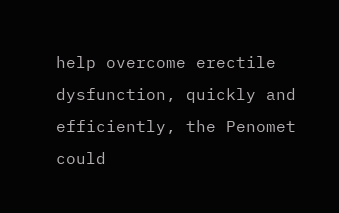help overcome erectile dysfunction, quickly and efficiently, the Penomet could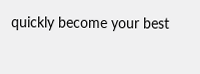quickly become your best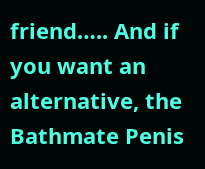friend….. And if you want an alternative, the Bathmate Penis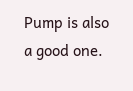Pump is also a good one.